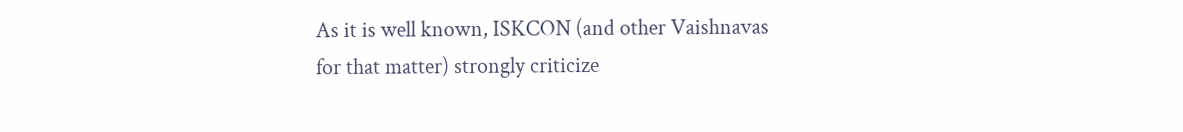As it is well known, ISKCON (and other Vaishnavas for that matter) strongly criticize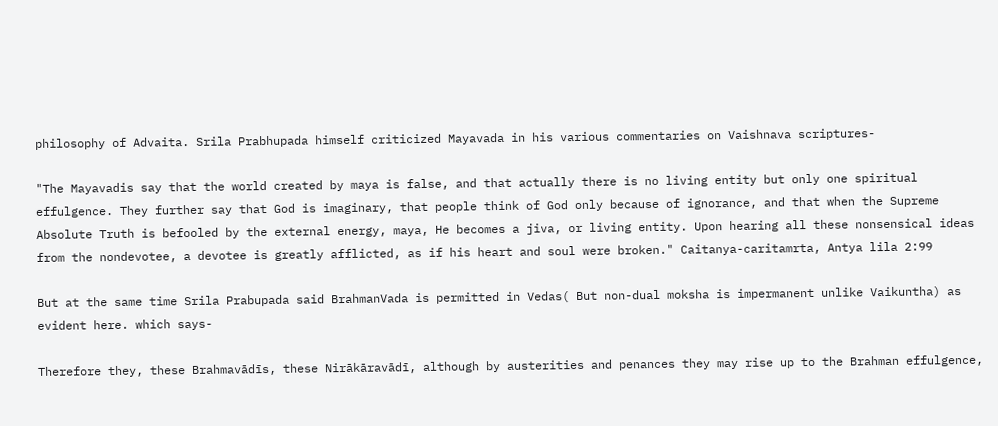philosophy of Advaita. Srila Prabhupada himself criticized Mayavada in his various commentaries on Vaishnava scriptures-

"The Mayavadis say that the world created by maya is false, and that actually there is no living entity but only one spiritual effulgence. They further say that God is imaginary, that people think of God only because of ignorance, and that when the Supreme Absolute Truth is befooled by the external energy, maya, He becomes a jiva, or living entity. Upon hearing all these nonsensical ideas from the nondevotee, a devotee is greatly afflicted, as if his heart and soul were broken." Caitanya-caritamrta, Antya lila 2:99

But at the same time Srila Prabupada said BrahmanVada is permitted in Vedas( But non-dual moksha is impermanent unlike Vaikuntha) as evident here. which says-

Therefore they, these Brahmavādīs, these Nirākāravādī, although by austerities and penances they may rise up to the Brahman effulgence,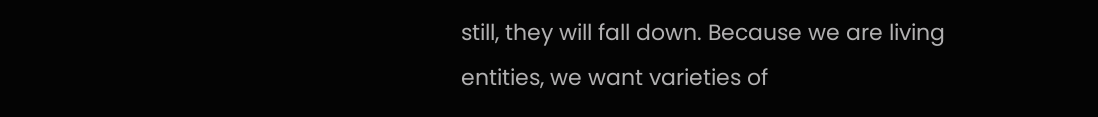still, they will fall down. Because we are living entities, we want varieties of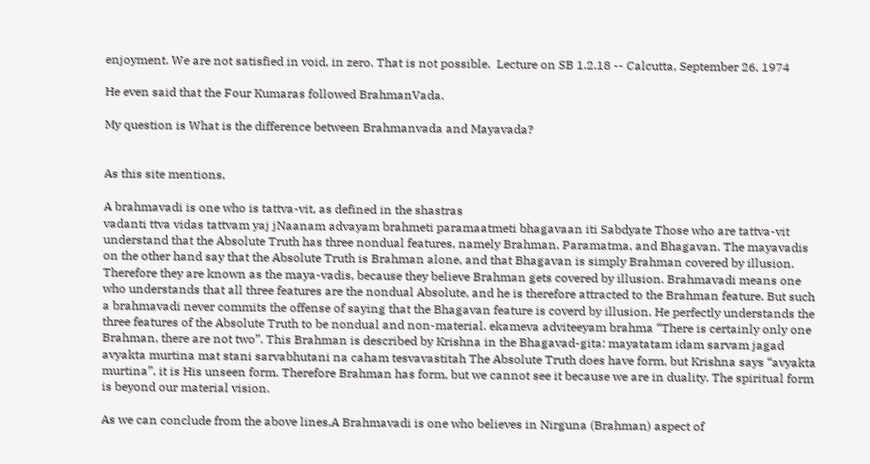enjoyment. We are not satisfied in void, in zero. That is not possible.  Lecture on SB 1.2.18 -- Calcutta, September 26, 1974

He even said that the Four Kumaras followed BrahmanVada.

My question is What is the difference between Brahmanvada and Mayavada?


As this site mentions,

A brahmavadi is one who is tattva-vit, as defined in the shastras
vadanti ttva vidas tattvam yaj jNaanam advayam brahmeti paramaatmeti bhagavaan iti Sabdyate Those who are tattva-vit understand that the Absolute Truth has three nondual features, namely Brahman, Paramatma, and Bhagavan. The mayavadis on the other hand say that the Absolute Truth is Brahman alone, and that Bhagavan is simply Brahman covered by illusion. Therefore they are known as the maya-vadis, because they believe Brahman gets covered by illusion. Brahmavadi means one who understands that all three features are the nondual Absolute, and he is therefore attracted to the Brahman feature. But such a brahmavadi never commits the offense of saying that the Bhagavan feature is coverd by illusion. He perfectly understands the three features of the Absolute Truth to be nondual and non-material. ekameva adviteeyam brahma “There is certainly only one Brahman, there are not two”. This Brahman is described by Krishna in the Bhagavad-gita: mayatatam idam sarvam jagad avyakta murtina mat stani sarvabhutani na caham tesvavastitah The Absolute Truth does have form, but Krishna says “avyakta murtina”, it is His unseen form. Therefore Brahman has form, but we cannot see it because we are in duality. The spiritual form is beyond our material vision.

As we can conclude from the above lines,A Brahmavadi is one who believes in Nirguna (Brahman) aspect of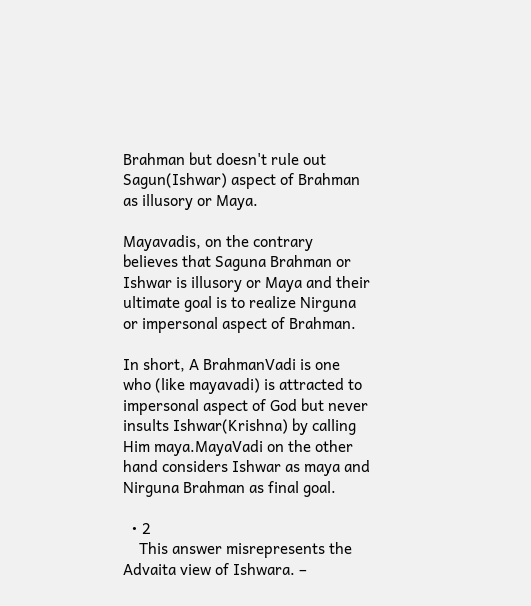Brahman but doesn't rule out Sagun(Ishwar) aspect of Brahman as illusory or Maya.

Mayavadis, on the contrary believes that Saguna Brahman or Ishwar is illusory or Maya and their ultimate goal is to realize Nirguna or impersonal aspect of Brahman.

In short, A BrahmanVadi is one who (like mayavadi) is attracted to impersonal aspect of God but never insults Ishwar(Krishna) by calling Him maya.MayaVadi on the other hand considers Ishwar as maya and Nirguna Brahman as final goal.

  • 2
    This answer misrepresents the Advaita view of Ishwara. –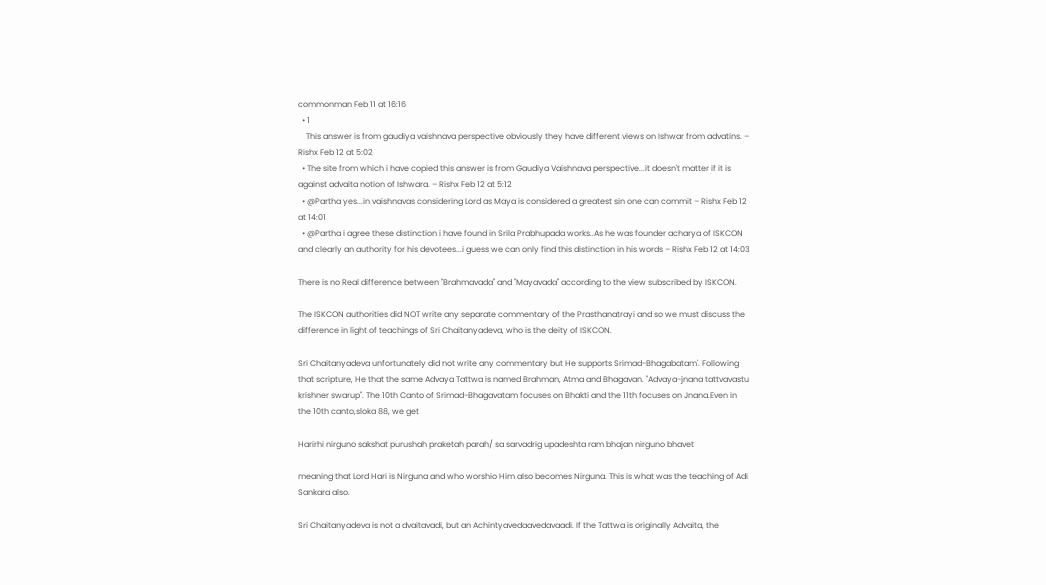commonman Feb 11 at 16:16
  • 1
    This answer is from gaudiya vaishnava perspective obviously they have different views on Ishwar from advatins. – Rishx Feb 12 at 5:02
  • The site from which i have copied this answer is from Gaudiya Vaishnava perspective...it doesn't matter if it is against advaita notion of Ishwara. – Rishx Feb 12 at 5:12
  • @Partha yes...in vaishnavas considering Lord as Maya is considered a greatest sin one can commit – Rishx Feb 12 at 14:01
  • @Partha i agree these distinction i have found in Srila Prabhupada works..As he was founder acharya of ISKCON and clearly an authority for his devotees...i guess we can only find this distinction in his words – Rishx Feb 12 at 14:03

There is no Real difference between "Brahmavada" and "Mayavada" according to the view subscribed by ISKCON.

The ISKCON authorities did NOT write any separate commentary of the Prasthanatrayi and so we must discuss the difference in light of teachings of Sri Chaitanyadeva, who is the deity of ISKCON.

Sri Chaitanyadeva unfortunately did not write any commentary but He supports Srimad-Bhagabatam'. Following that scripture, He that the same Advaya Tattwa is named Brahman, Atma and Bhagavan. "Advaya-jnana tattvavastu krishner swarup". The 10th Canto of Srimad-Bhagavatam focuses on Bhakti and the 11th focuses on Jnana.Even in the 10th canto,sloka 88, we get

Harirhi nirguno sakshat purushah praketah parah/ sa sarvadrig upadeshta ram bhajan nirguno bhavet

meaning that Lord Hari is Nirguna and who worshio Him also becomes Nirguna. This is what was the teaching of Adi Sankara also.

Sri Chaitanyadeva is not a dvaitavadi, but an Achintyavedaavedavaadi. If the Tattwa is originally Advaita, the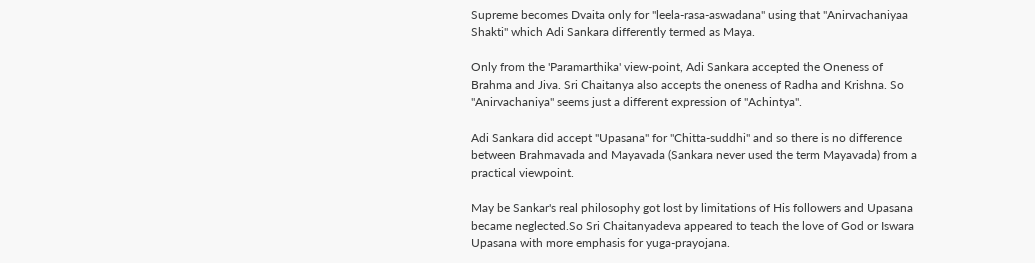Supreme becomes Dvaita only for "leela-rasa-aswadana" using that "Anirvachaniyaa Shakti" which Adi Sankara differently termed as Maya.

Only from the 'Paramarthika' view-point, Adi Sankara accepted the Oneness of Brahma and Jiva. Sri Chaitanya also accepts the oneness of Radha and Krishna. So "Anirvachaniya" seems just a different expression of "Achintya".

Adi Sankara did accept "Upasana" for "Chitta-suddhi" and so there is no difference between Brahmavada and Mayavada (Sankara never used the term Mayavada) from a practical viewpoint.

May be Sankar's real philosophy got lost by limitations of His followers and Upasana became neglected.So Sri Chaitanyadeva appeared to teach the love of God or Iswara Upasana with more emphasis for yuga-prayojana.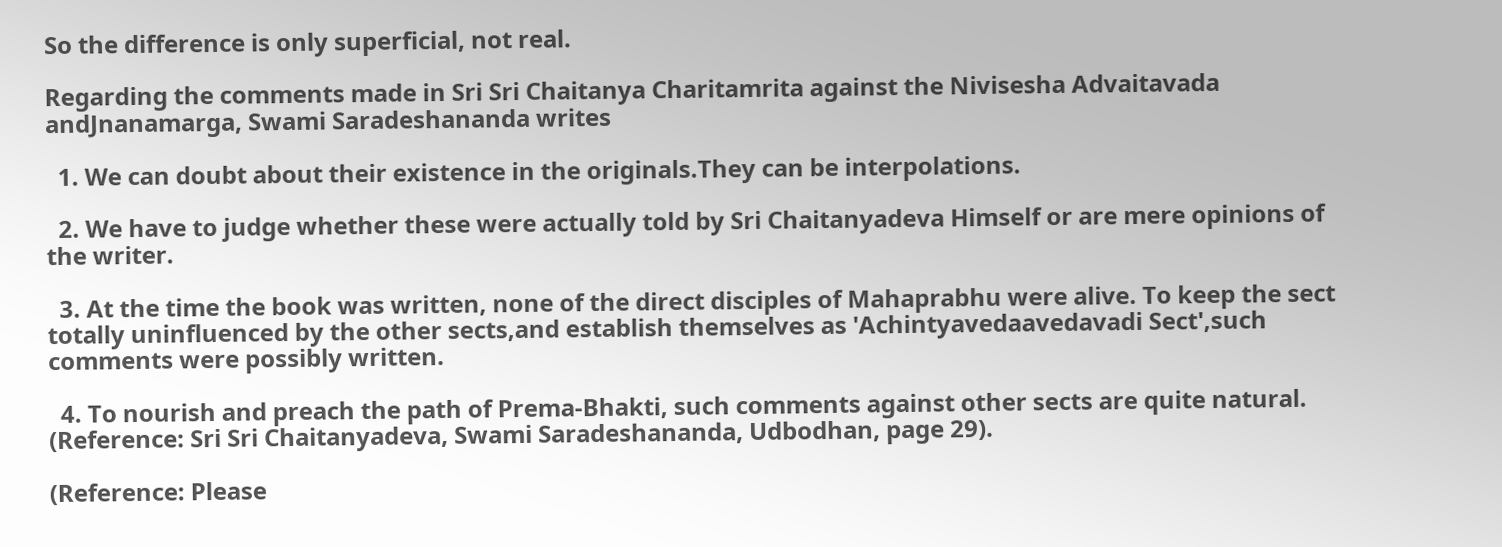So the difference is only superficial, not real.

Regarding the comments made in Sri Sri Chaitanya Charitamrita against the Nivisesha Advaitavada andJnanamarga, Swami Saradeshananda writes

  1. We can doubt about their existence in the originals.They can be interpolations.

  2. We have to judge whether these were actually told by Sri Chaitanyadeva Himself or are mere opinions of the writer.

  3. At the time the book was written, none of the direct disciples of Mahaprabhu were alive. To keep the sect totally uninfluenced by the other sects,and establish themselves as 'Achintyavedaavedavadi Sect',such comments were possibly written.

  4. To nourish and preach the path of Prema-Bhakti, such comments against other sects are quite natural. (Reference: Sri Sri Chaitanyadeva, Swami Saradeshananda, Udbodhan, page 29).

(Reference: Please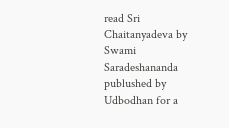read Sri Chaitanyadeva by Swami Saradeshananda publushed by Udbodhan for a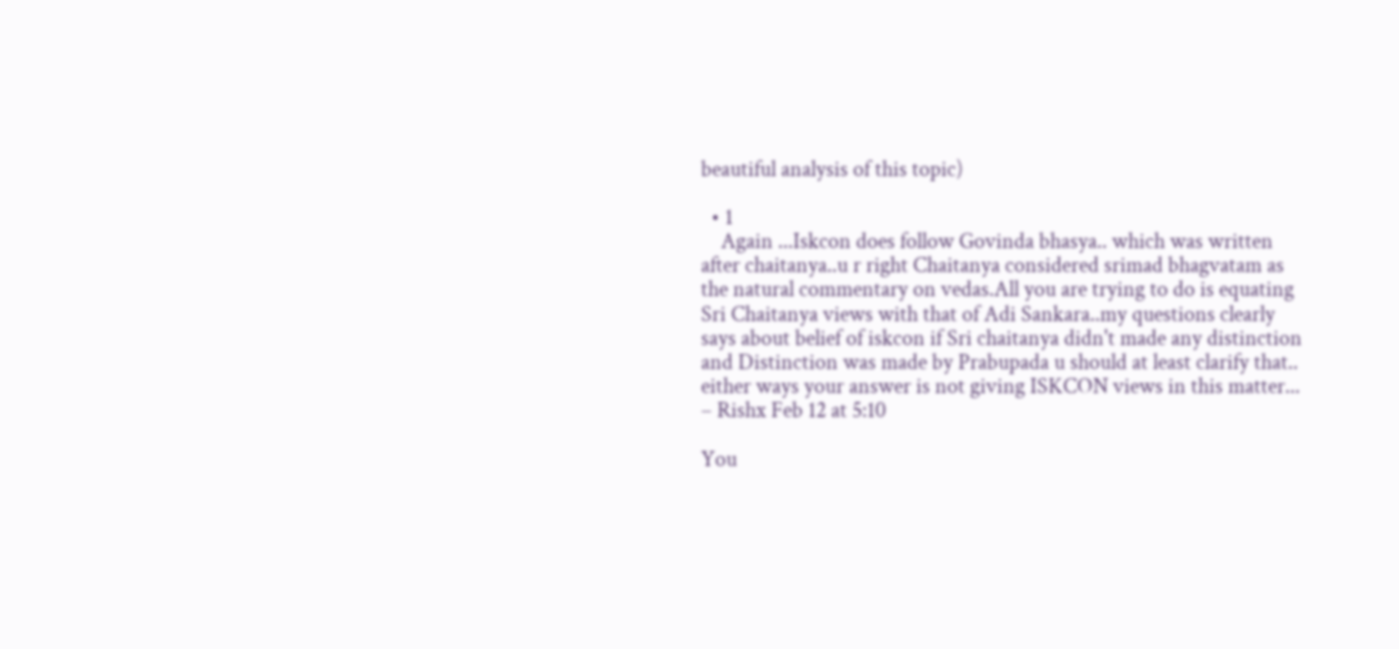beautiful analysis of this topic)

  • 1
    Again ...Iskcon does follow Govinda bhasya.. which was written after chaitanya..u r right Chaitanya considered srimad bhagvatam as the natural commentary on vedas.All you are trying to do is equating Sri Chaitanya views with that of Adi Sankara..my questions clearly says about belief of iskcon if Sri chaitanya didn't made any distinction and Distinction was made by Prabupada u should at least clarify that.. either ways your answer is not giving ISKCON views in this matter... – Rishx Feb 12 at 5:10

You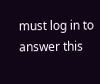must log in to answer this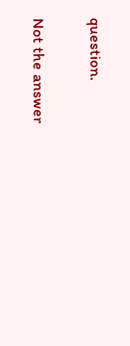question.

Not the answer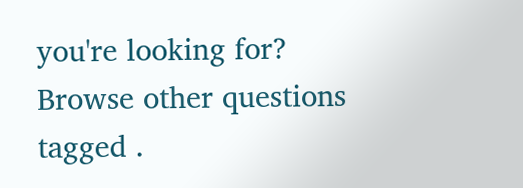you're looking for? Browse other questions tagged .